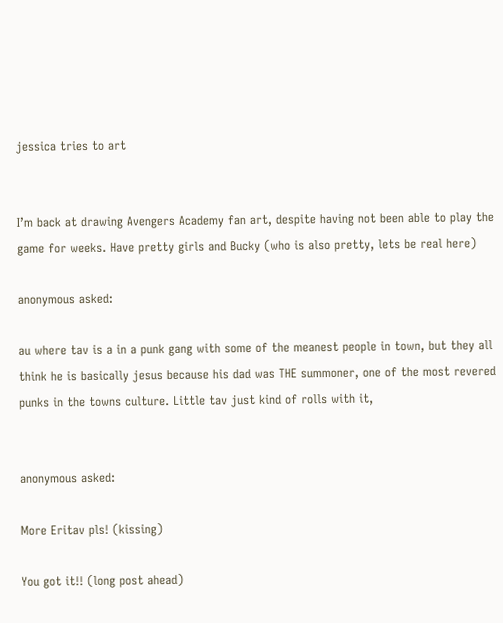jessica tries to art


I’m back at drawing Avengers Academy fan art, despite having not been able to play the game for weeks. Have pretty girls and Bucky (who is also pretty, lets be real here)

anonymous asked:

au where tav is a in a punk gang with some of the meanest people in town, but they all think he is basically jesus because his dad was THE summoner, one of the most revered punks in the towns culture. Little tav just kind of rolls with it,


anonymous asked:

More Eritav pls! (kissing)

You got it!! (long post ahead)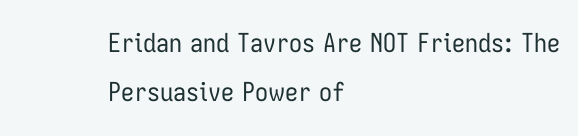Eridan and Tavros Are NOT Friends: The Persuasive Power of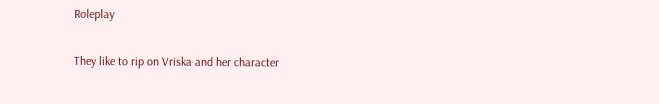Roleplay

They like to rip on Vriska and her character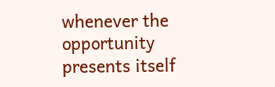whenever the opportunity presents itself